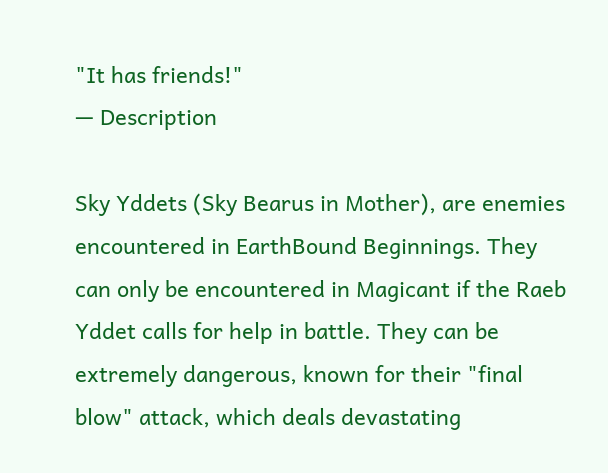"It has friends!"
— Description

Sky Yddets (Sky Bearus in Mother), are enemies encountered in EarthBound Beginnings. They can only be encountered in Magicant if the Raeb Yddet calls for help in battle. They can be extremely dangerous, known for their "final blow" attack, which deals devastating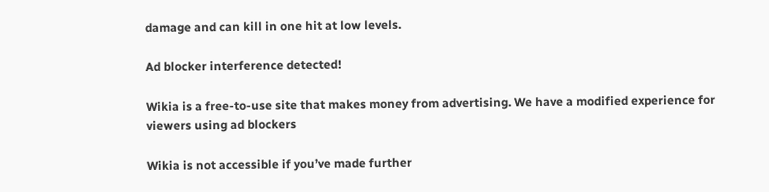damage and can kill in one hit at low levels.

Ad blocker interference detected!

Wikia is a free-to-use site that makes money from advertising. We have a modified experience for viewers using ad blockers

Wikia is not accessible if you’ve made further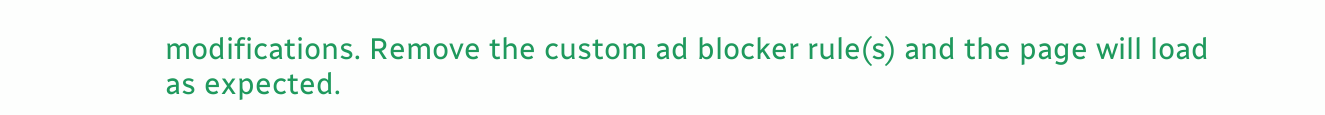modifications. Remove the custom ad blocker rule(s) and the page will load as expected.